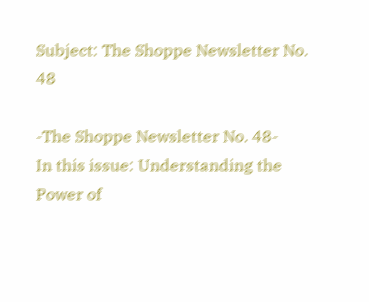Subject: The Shoppe Newsletter No. 48

-The Shoppe Newsletter No. 48-
In this issue: Understanding the Power of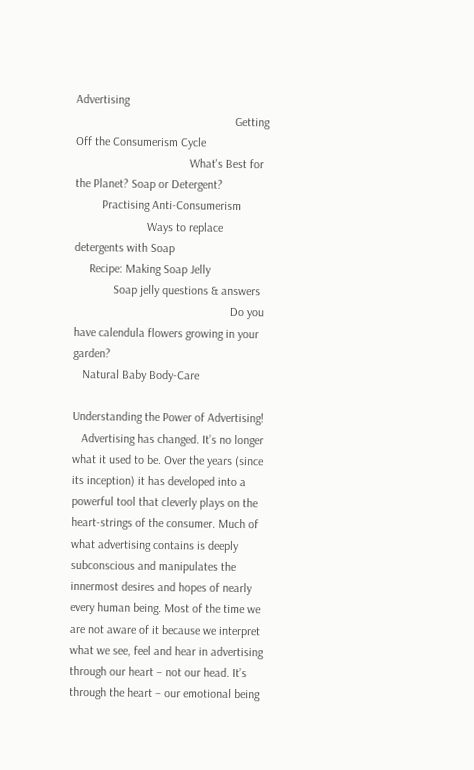Advertising
                                                     Getting Off the Consumerism Cycle
                                      What's Best for the Planet? Soap or Detergent?
         Practising Anti-Consumerism
                        Ways to replace detergents with Soap
     Recipe: Making Soap Jelly
             Soap jelly questions & answers
                                                    Do you have calendula flowers growing in your garden?
   Natural Baby Body-Care

Understanding the Power of Advertising!
   Advertising has changed. It’s no longer what it used to be. Over the years (since its inception) it has developed into a powerful tool that cleverly plays on the heart-strings of the consumer. Much of what advertising contains is deeply subconscious and manipulates the innermost desires and hopes of nearly every human being. Most of the time we are not aware of it because we interpret what we see, feel and hear in advertising through our heart – not our head. It’s through the heart – our emotional being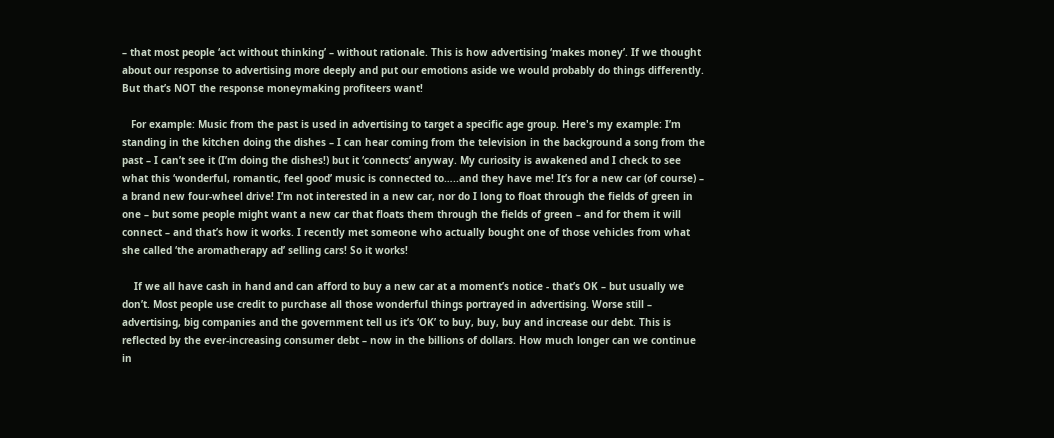– that most people ‘act without thinking’ – without rationale. This is how advertising ‘makes money’. If we thought about our response to advertising more deeply and put our emotions aside we would probably do things differently. But that’s NOT the response moneymaking profiteers want!

   For example: Music from the past is used in advertising to target a specific age group. Here's my example: I’m standing in the kitchen doing the dishes – I can hear coming from the television in the background a song from the past – I can’t see it (I’m doing the dishes!) but it ‘connects’ anyway. My curiosity is awakened and I check to see what this ‘wonderful, romantic, feel good’ music is connected to…..and they have me! It’s for a new car (of course) – a brand new four-wheel drive! I’m not interested in a new car, nor do I long to float through the fields of green in one – but some people might want a new car that floats them through the fields of green – and for them it will connect – and that’s how it works. I recently met someone who actually bought one of those vehicles from what she called ‘the aromatherapy ad’ selling cars! So it works!

    If we all have cash in hand and can afford to buy a new car at a moment’s notice - that’s OK – but usually we don’t. Most people use credit to purchase all those wonderful things portrayed in advertising. Worse still – advertising, big companies and the government tell us it’s ‘OK’ to buy, buy, buy and increase our debt. This is reflected by the ever-increasing consumer debt – now in the billions of dollars. How much longer can we continue in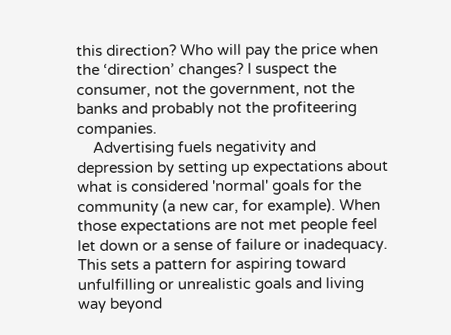this direction? Who will pay the price when the ‘direction’ changes? I suspect the consumer, not the government, not the banks and probably not the profiteering companies.
    Advertising fuels negativity and depression by setting up expectations about what is considered 'normal' goals for the community (a new car, for example). When those expectations are not met people feel let down or a sense of failure or inadequacy. This sets a pattern for aspiring toward unfulfilling or unrealistic goals and living way beyond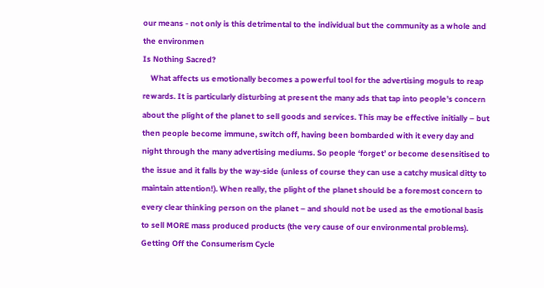our means - not only is this detrimental to the individual but the community as a whole and the environmen
Is Nothing Sacred?
    What affects us emotionally becomes a powerful tool for the advertising moguls to reap rewards. It is particularly disturbing at present the many ads that tap into people’s concern about the plight of the planet to sell goods and services. This may be effective initially – but then people become immune, switch off, having been bombarded with it every day and night through the many advertising mediums. So people ‘forget’ or become desensitised to the issue and it falls by the way-side (unless of course they can use a catchy musical ditty to maintain attention!). When really, the plight of the planet should be a foremost concern to every clear thinking person on the planet – and should not be used as the emotional basis to sell MORE mass produced products (the very cause of our environmental problems).
Getting Off the Consumerism Cycle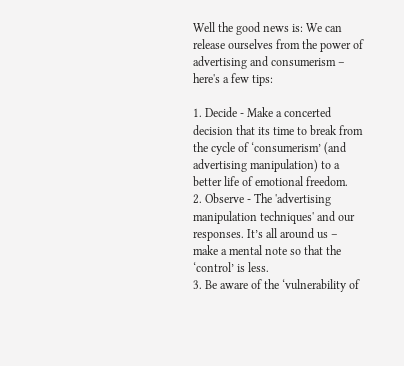Well the good news is: We can release ourselves from the power of advertising and consumerism – here's a few tips:

1. Decide - Make a concerted decision that its time to break from the cycle of ‘consumerism’ (and advertising manipulation) to a better life of emotional freedom.
2. Observe - The 'advertising manipulation techniques' and our responses. It’s all around us – make a mental note so that the ‘control’ is less.
3. Be aware of the ‘vulnerability of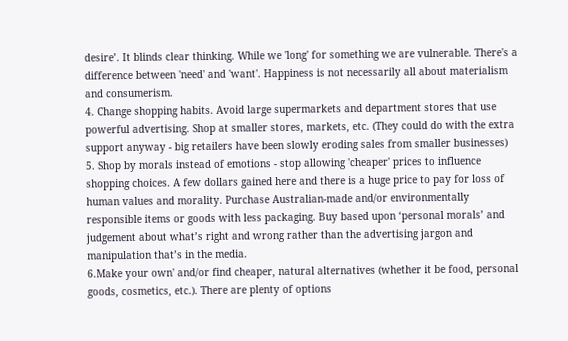desire’. It blinds clear thinking. While we 'long' for something we are vulnerable. There's a difference between 'need' and 'want'. Happiness is not necessarily all about materialism and consumerism.
4. Change shopping habits. Avoid large supermarkets and department stores that use powerful advertising. Shop at smaller stores, markets, etc. (They could do with the extra support anyway - big retailers have been slowly eroding sales from smaller businesses)
5. Shop by morals instead of emotions - stop allowing 'cheaper' prices to influence shopping choices. A few dollars gained here and there is a huge price to pay for loss of human values and morality. Purchase Australian-made and/or environmentally responsible items or goods with less packaging. Buy based upon ‘personal morals’ and judgement about what’s right and wrong rather than the advertising jargon and manipulation that’s in the media.
6.Make your own' and/or find cheaper, natural alternatives (whether it be food, personal goods, cosmetics, etc.). There are plenty of options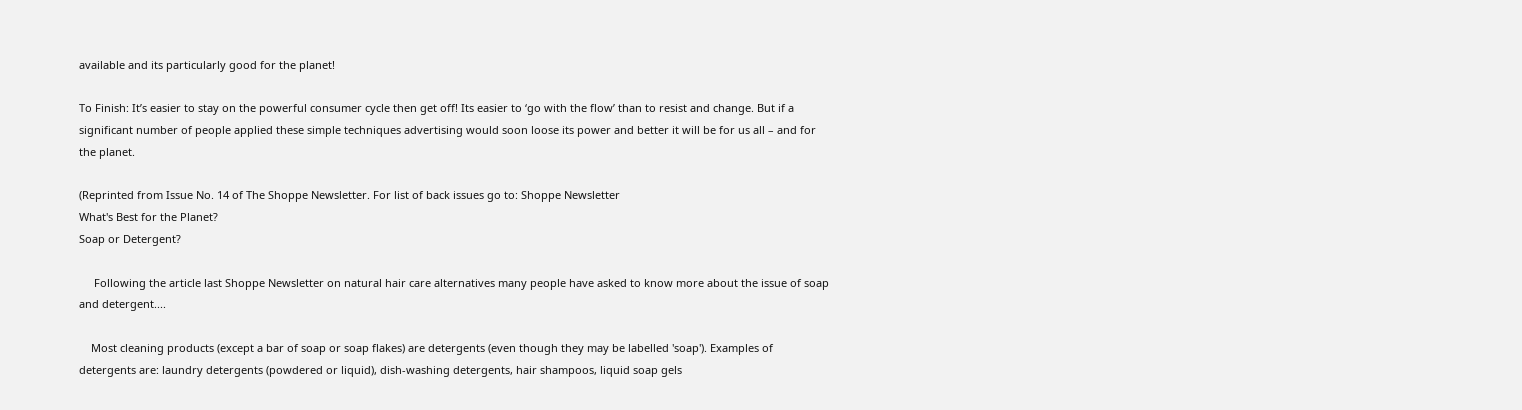available and its particularly good for the planet!

To Finish: It’s easier to stay on the powerful consumer cycle then get off! Its easier to ‘go with the flow’ than to resist and change. But if a significant number of people applied these simple techniques advertising would soon loose its power and better it will be for us all – and for the planet.

(Reprinted from Issue No. 14 of The Shoppe Newsletter. For list of back issues go to: Shoppe Newsletter
What's Best for the Planet?
Soap or Detergent?

     Following the article last Shoppe Newsletter on natural hair care alternatives many people have asked to know more about the issue of soap and detergent....

    Most cleaning products (except a bar of soap or soap flakes) are detergents (even though they may be labelled 'soap'). Examples of detergents are: laundry detergents (powdered or liquid), dish-washing detergents, hair shampoos, liquid soap gels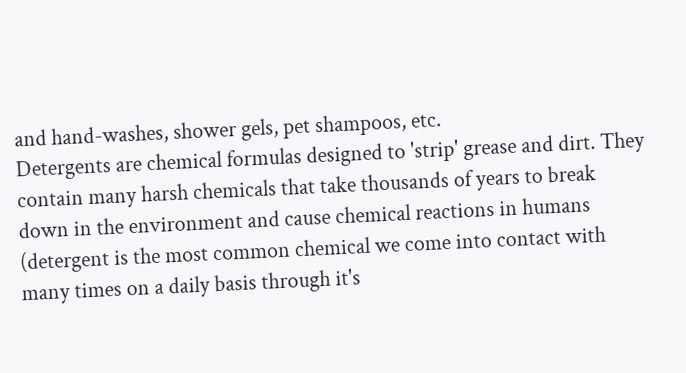and hand-washes, shower gels, pet shampoos, etc.
Detergents are chemical formulas designed to 'strip' grease and dirt. They contain many harsh chemicals that take thousands of years to break down in the environment and cause chemical reactions in humans (detergent is the most common chemical we come into contact with many times on a daily basis through it's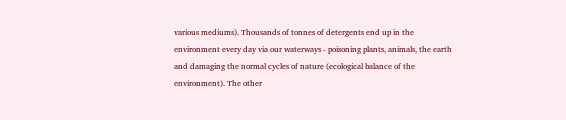various mediums). Thousands of tonnes of detergents end up in the environment every day via our waterways - poisoning plants, animals, the earth and damaging the normal cycles of nature (ecological balance of the environment). The other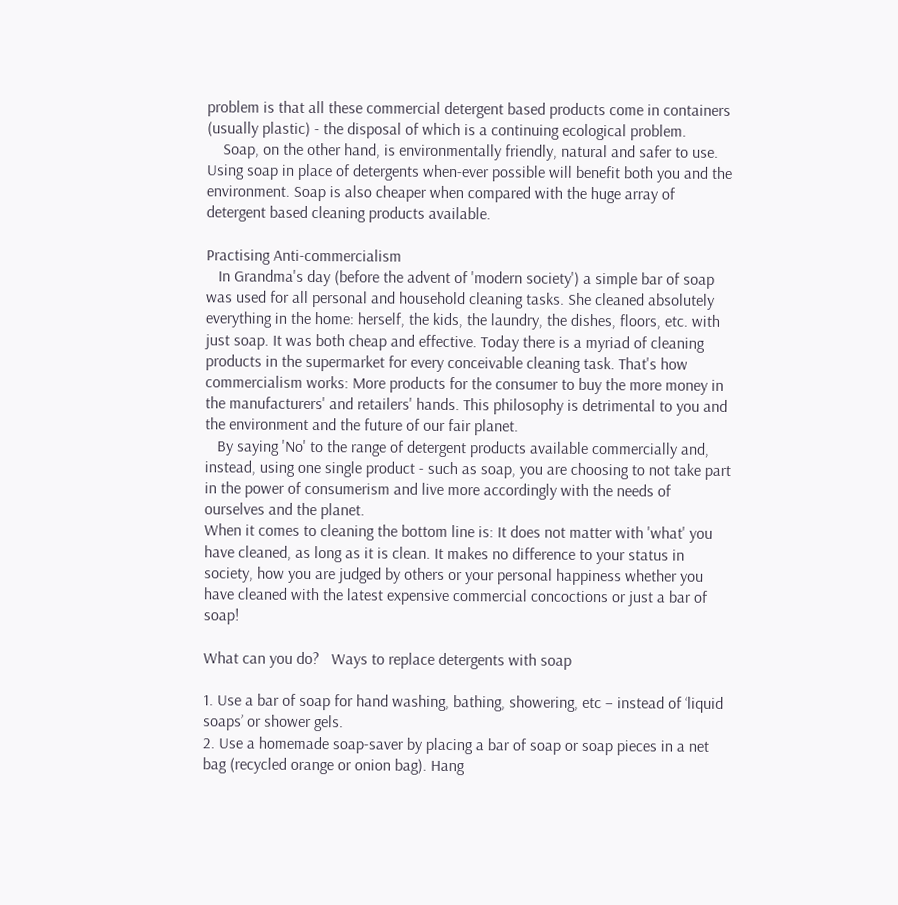problem is that all these commercial detergent based products come in containers (usually plastic) - the disposal of which is a continuing ecological problem.
    Soap, on the other hand, is environmentally friendly, natural and safer to use. Using soap in place of detergents when-ever possible will benefit both you and the environment. Soap is also cheaper when compared with the huge array of detergent based cleaning products available.

Practising Anti-commercialism
   In Grandma's day (before the advent of 'modern society') a simple bar of soap was used for all personal and household cleaning tasks. She cleaned absolutely everything in the home: herself, the kids, the laundry, the dishes, floors, etc. with just soap. It was both cheap and effective. Today there is a myriad of cleaning products in the supermarket for every conceivable cleaning task. That's how commercialism works: More products for the consumer to buy the more money in the manufacturers' and retailers' hands. This philosophy is detrimental to you and the environment and the future of our fair planet.
   By saying 'No' to the range of detergent products available commercially and, instead, using one single product - such as soap, you are choosing to not take part in the power of consumerism and live more accordingly with the needs of ourselves and the planet.
When it comes to cleaning the bottom line is: It does not matter with 'what' you have cleaned, as long as it is clean. It makes no difference to your status in society, how you are judged by others or your personal happiness whether you have cleaned with the latest expensive commercial concoctions or just a bar of soap!

What can you do?   Ways to replace detergents with soap

1. Use a bar of soap for hand washing, bathing, showering, etc – instead of ‘liquid soaps’ or shower gels.
2. Use a homemade soap-saver by placing a bar of soap or soap pieces in a net bag (recycled orange or onion bag). Hang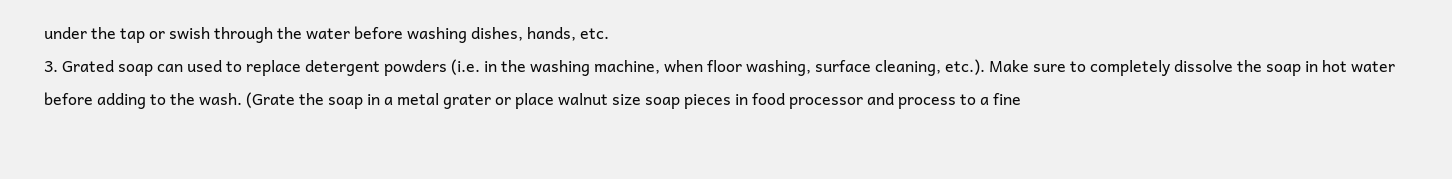under the tap or swish through the water before washing dishes, hands, etc.
3. Grated soap can used to replace detergent powders (i.e. in the washing machine, when floor washing, surface cleaning, etc.). Make sure to completely dissolve the soap in hot water before adding to the wash. (Grate the soap in a metal grater or place walnut size soap pieces in food processor and process to a fine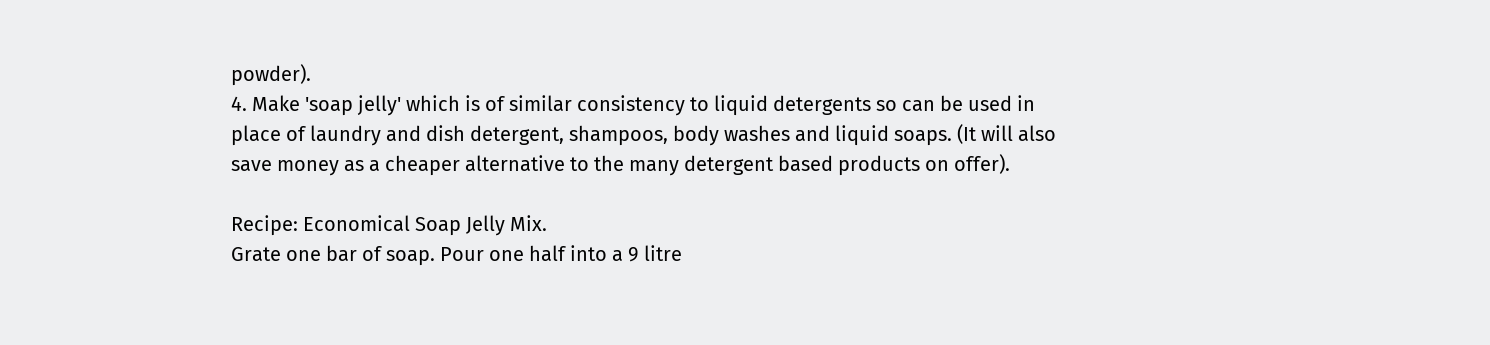powder).
4. Make 'soap jelly' which is of similar consistency to liquid detergents so can be used in place of laundry and dish detergent, shampoos, body washes and liquid soaps. (It will also save money as a cheaper alternative to the many detergent based products on offer).

Recipe: Economical Soap Jelly Mix.
Grate one bar of soap. Pour one half into a 9 litre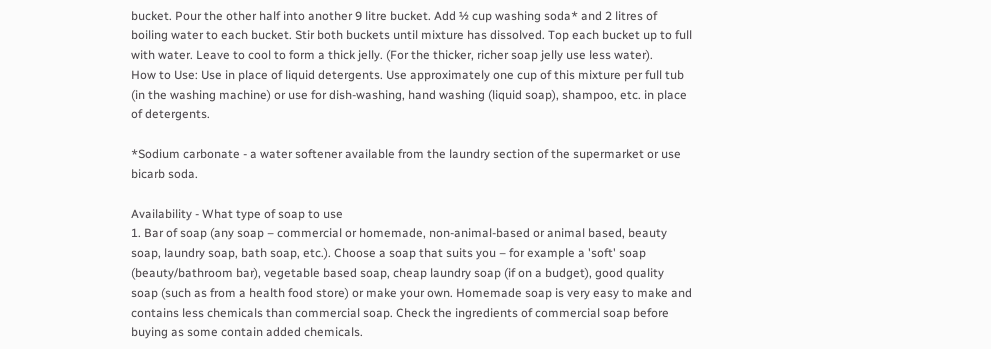bucket. Pour the other half into another 9 litre bucket. Add ½ cup washing soda* and 2 litres of boiling water to each bucket. Stir both buckets until mixture has dissolved. Top each bucket up to full with water. Leave to cool to form a thick jelly. (For the thicker, richer soap jelly use less water).
How to Use: Use in place of liquid detergents. Use approximately one cup of this mixture per full tub (in the washing machine) or use for dish-washing, hand washing (liquid soap), shampoo, etc. in place of detergents.

*Sodium carbonate - a water softener available from the laundry section of the supermarket or use bicarb soda.

Availability - What type of soap to use
1. Bar of soap (any soap – commercial or homemade, non-animal-based or animal based, beauty soap, laundry soap, bath soap, etc.). Choose a soap that suits you – for example a 'soft' soap (beauty/bathroom bar), vegetable based soap, cheap laundry soap (if on a budget), good quality soap (such as from a health food store) or make your own. Homemade soap is very easy to make and contains less chemicals than commercial soap. Check the ingredients of commercial soap before buying as some contain added chemicals.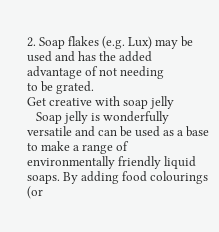2. Soap flakes (e.g. Lux) may be used and has the added advantage of not needing
to be grated.
Get creative with soap jelly
   Soap jelly is wonderfully versatile and can be used as a base to make a range of environmentally friendly liquid soaps. By adding food colourings (or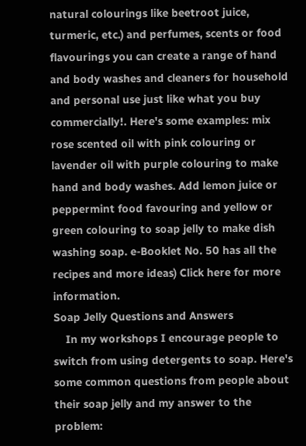natural colourings like beetroot juice, turmeric, etc.) and perfumes, scents or food flavourings you can create a range of hand and body washes and cleaners for household and personal use just like what you buy commercially!. Here's some examples: mix rose scented oil with pink colouring or lavender oil with purple colouring to make hand and body washes. Add lemon juice or peppermint food favouring and yellow or green colouring to soap jelly to make dish washing soap. e-Booklet No. 50 has all the recipes and more ideas) Click here for more information.
Soap Jelly Questions and Answers
    In my workshops I encourage people to switch from using detergents to soap. Here's some common questions from people about their soap jelly and my answer to the problem: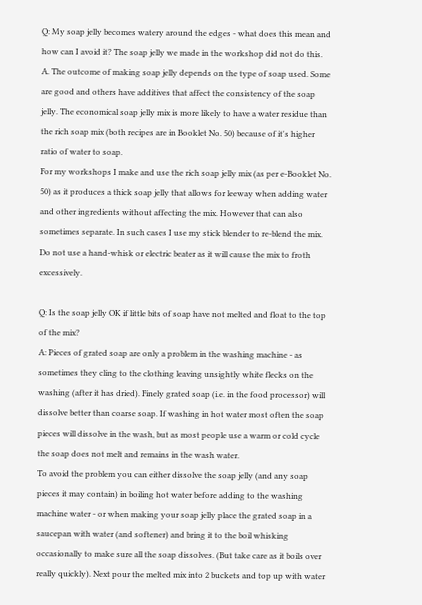Q: My soap jelly becomes watery around the edges - what does this mean and how can I avoid it? The soap jelly we made in the workshop did not do this.
A. The outcome of making soap jelly depends on the type of soap used. Some are good and others have additives that affect the consistency of the soap jelly. The economical soap jelly mix is more likely to have a water residue than the rich soap mix (both recipes are in Booklet No. 50) because of it's higher ratio of water to soap.
For my workshops I make and use the rich soap jelly mix (as per e-Booklet No. 50) as it produces a thick soap jelly that allows for leeway when adding water and other ingredients without affecting the mix. However that can also sometimes separate. In such cases I use my stick blender to re-blend the mix. Do not use a hand-whisk or electric beater as it will cause the mix to froth excessively.

Q: Is the soap jelly OK if little bits of soap have not melted and float to the top of the mix?
A: Pieces of grated soap are only a problem in the washing machine - as sometimes they cling to the clothing leaving unsightly white flecks on the washing (after it has dried). Finely grated soap (i.e. in the food processor) will dissolve better than coarse soap. If washing in hot water most often the soap pieces will dissolve in the wash, but as most people use a warm or cold cycle the soap does not melt and remains in the wash water.
To avoid the problem you can either dissolve the soap jelly (and any soap pieces it may contain) in boiling hot water before adding to the washing machine water - or when making your soap jelly place the grated soap in a saucepan with water (and softener) and bring it to the boil whisking occasionally to make sure all the soap dissolves. (But take care as it boils over really quickly). Next pour the melted mix into 2 buckets and top up with water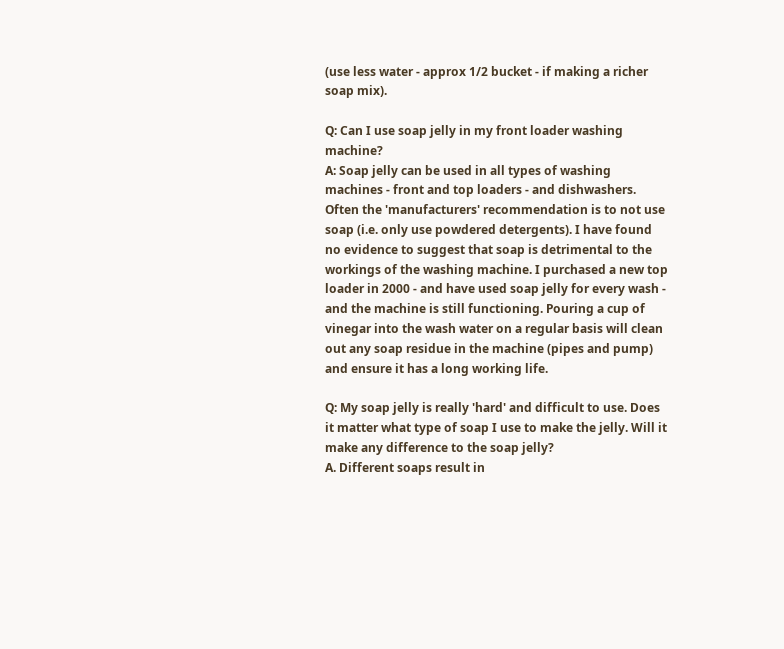(use less water - approx 1/2 bucket - if making a richer soap mix).

Q: Can I use soap jelly in my front loader washing machine?
A: Soap jelly can be used in all types of washing machines - front and top loaders - and dishwashers. Often the 'manufacturers' recommendation is to not use soap (i.e. only use powdered detergents). I have found no evidence to suggest that soap is detrimental to the workings of the washing machine. I purchased a new top loader in 2000 - and have used soap jelly for every wash - and the machine is still functioning. Pouring a cup of vinegar into the wash water on a regular basis will clean out any soap residue in the machine (pipes and pump) and ensure it has a long working life.

Q: My soap jelly is really 'hard' and difficult to use. Does it matter what type of soap I use to make the jelly. Will it make any difference to the soap jelly?
A. Different soaps result in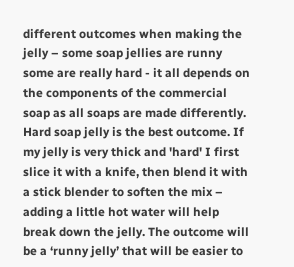different outcomes when making the jelly – some soap jellies are runny some are really hard - it all depends on the components of the commercial soap as all soaps are made differently. Hard soap jelly is the best outcome. If my jelly is very thick and 'hard' I first slice it with a knife, then blend it with a stick blender to soften the mix – adding a little hot water will help break down the jelly. The outcome will be a ‘runny jelly’ that will be easier to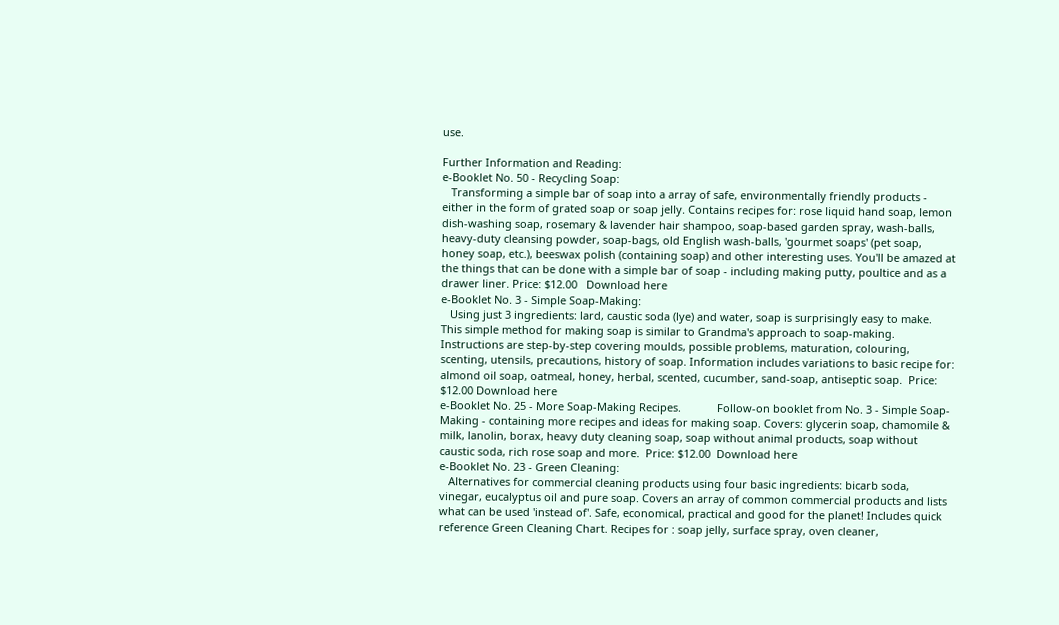use.

Further Information and Reading:
e-Booklet No. 50 - Recycling Soap:
   Transforming a simple bar of soap into a array of safe, environmentally friendly products - either in the form of grated soap or soap jelly. Contains recipes for: rose liquid hand soap, lemon dish-washing soap, rosemary & lavender hair shampoo, soap-based garden spray, wash-balls, heavy-duty cleansing powder, soap-bags, old English wash-balls, 'gourmet soaps' (pet soap, honey soap, etc.), beeswax polish (containing soap) and other interesting uses. You'll be amazed at the things that can be done with a simple bar of soap - including making putty, poultice and as a drawer liner. Price: $12.00   Download here
e-Booklet No. 3 - Simple Soap-Making:
   Using just 3 ingredients: lard, caustic soda (lye) and water, soap is surprisingly easy to make. This simple method for making soap is similar to Grandma's approach to soap-making. Instructions are step-by-step covering moulds, possible problems, maturation, colouring, scenting, utensils, precautions, history of soap. Information includes variations to basic recipe for: almond oil soap, oatmeal, honey, herbal, scented, cucumber, sand-soap, antiseptic soap.  Price: $12.00 Download here
e-Booklet No. 25 - More Soap-Making Recipes.            Follow-on booklet from No. 3 - Simple Soap-Making - containing more recipes and ideas for making soap. Covers: glycerin soap, chamomile & milk, lanolin, borax, heavy duty cleaning soap, soap without animal products, soap without caustic soda, rich rose soap and more.  Price: $12.00  Download here
e-Booklet No. 23 - Green Cleaning:
   Alternatives for commercial cleaning products using four basic ingredients: bicarb soda, vinegar, eucalyptus oil and pure soap. Covers an array of common commercial products and lists what can be used 'instead of'. Safe, economical, practical and good for the planet! Includes quick reference Green Cleaning Chart. Recipes for : soap jelly, surface spray, oven cleaner,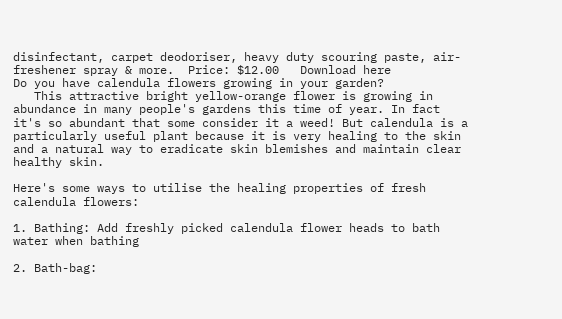disinfectant, carpet deodoriser, heavy duty scouring paste, air-freshener spray & more.  Price: $12.00   Download here
Do you have calendula flowers growing in your garden?
   This attractive bright yellow-orange flower is growing in abundance in many people's gardens this time of year. In fact it's so abundant that some consider it a weed! But calendula is a particularly useful plant because it is very healing to the skin and a natural way to eradicate skin blemishes and maintain clear healthy skin.

Here's some ways to utilise the healing properties of fresh calendula flowers:

1. Bathing: Add freshly picked calendula flower heads to bath water when bathing

2. Bath-bag: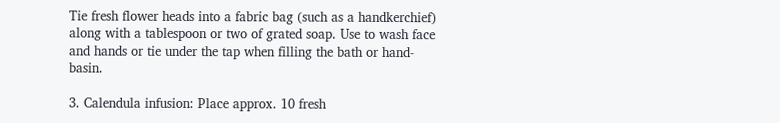Tie fresh flower heads into a fabric bag (such as a handkerchief) along with a tablespoon or two of grated soap. Use to wash face and hands or tie under the tap when filling the bath or hand-basin.

3. Calendula infusion: Place approx. 10 fresh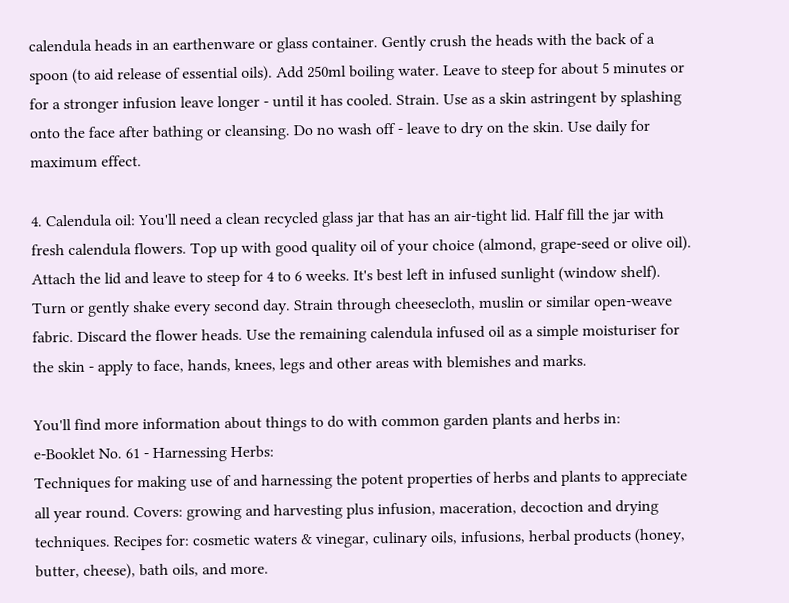calendula heads in an earthenware or glass container. Gently crush the heads with the back of a spoon (to aid release of essential oils). Add 250ml boiling water. Leave to steep for about 5 minutes or for a stronger infusion leave longer - until it has cooled. Strain. Use as a skin astringent by splashing onto the face after bathing or cleansing. Do no wash off - leave to dry on the skin. Use daily for maximum effect.

4. Calendula oil: You'll need a clean recycled glass jar that has an air-tight lid. Half fill the jar with fresh calendula flowers. Top up with good quality oil of your choice (almond, grape-seed or olive oil). Attach the lid and leave to steep for 4 to 6 weeks. It's best left in infused sunlight (window shelf). Turn or gently shake every second day. Strain through cheesecloth, muslin or similar open-weave fabric. Discard the flower heads. Use the remaining calendula infused oil as a simple moisturiser for the skin - apply to face, hands, knees, legs and other areas with blemishes and marks.

You'll find more information about things to do with common garden plants and herbs in:
e-Booklet No. 61 - Harnessing Herbs:
Techniques for making use of and harnessing the potent properties of herbs and plants to appreciate all year round. Covers: growing and harvesting plus infusion, maceration, decoction and drying techniques. Recipes for: cosmetic waters & vinegar, culinary oils, infusions, herbal products (honey, butter, cheese), bath oils, and more.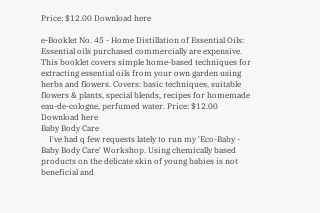Price: $12.00 Download here

e-Booklet No. 45 - Home Distillation of Essential Oils: Essential oils purchased commercially are expensive. This booklet covers simple home-based techniques for extracting essential oils from your own garden using herbs and flowers. Covers: basic techniques, suitable flowers & plants, special blends, recipes for homemade eau-de-cologne, perfumed water. Price: $12.00 Download here
Baby Body Care
    I've had q few requests lately to run my 'Eco-Baby - Baby Body Care' Workshop. Using chemically based products on the delicate skin of young babies is not beneficial and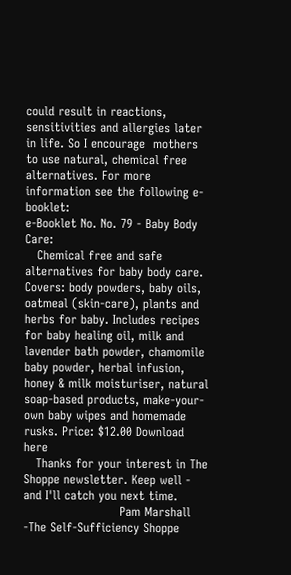could result in reactions, sensitivities and allergies later in life. So I encourage  mothers to use natural, chemical free alternatives. For more information see the following e-booklet:
e-Booklet No. No. 79 - Baby Body Care:
   Chemical free and safe alternatives for baby body care. Covers: body powders, baby oils, oatmeal (skin-care), plants and herbs for baby. Includes recipes for baby healing oil, milk and lavender bath powder, chamomile baby powder, herbal infusion, honey & milk moisturiser, natural soap-based products, make-your-own baby wipes and homemade rusks. Price: $12.00 Download here
   Thanks for your interest in The Shoppe newsletter. Keep well - and I'll catch you next time.
                        Pam Marshall -The Self-Sufficiency Shoppe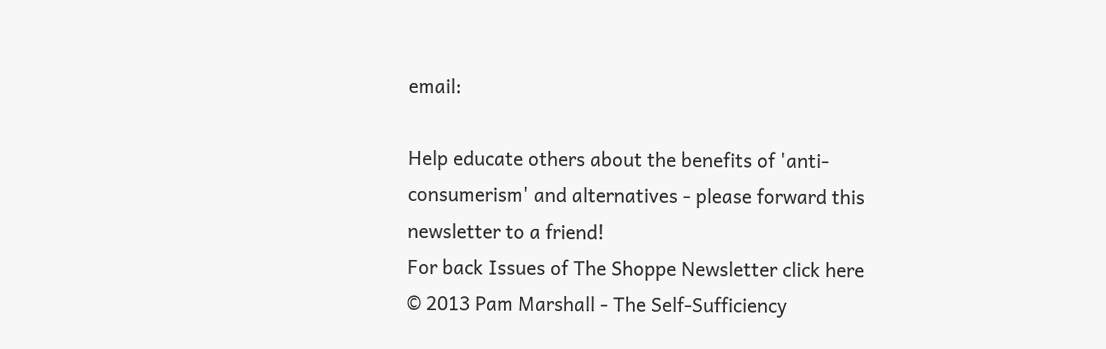email:

Help educate others about the benefits of 'anti-consumerism' and alternatives - please forward this newsletter to a friend!
For back Issues of The Shoppe Newsletter click here
© 2013 Pam Marshall - The Self-Sufficiency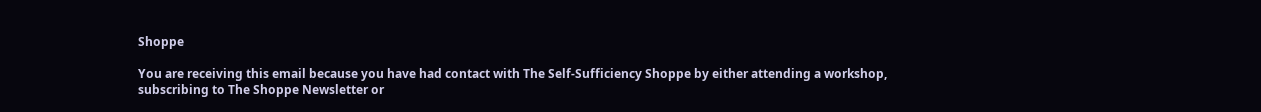Shoppe

You are receiving this email because you have had contact with The Self-Sufficiency Shoppe by either attending a workshop, subscribing to The Shoppe Newsletter or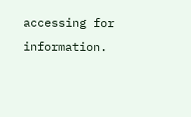accessing for information.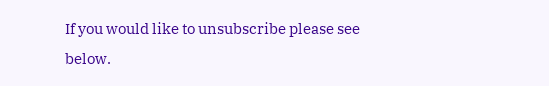If you would like to unsubscribe please see below.